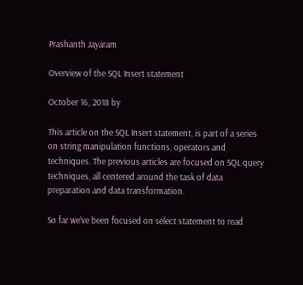Prashanth Jayaram

Overview of the SQL Insert statement

October 16, 2018 by

This article on the SQL Insert statement, is part of a series on string manipulation functions, operators and techniques. The previous articles are focused on SQL query techniques, all centered around the task of data preparation and data transformation.

So far we’ve been focused on select statement to read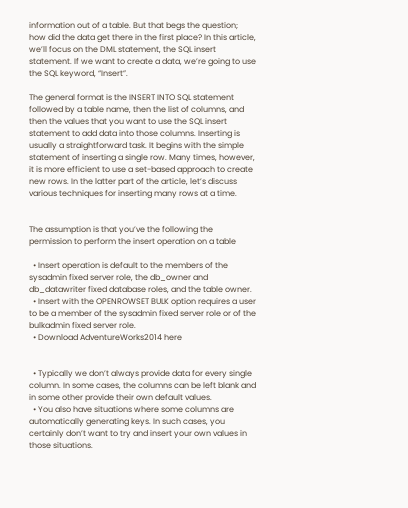information out of a table. But that begs the question; how did the data get there in the first place? In this article, we’ll focus on the DML statement, the SQL insert statement. If we want to create a data, we’re going to use the SQL keyword, “Insert”.

The general format is the INSERT INTO SQL statement followed by a table name, then the list of columns, and then the values that you want to use the SQL insert statement to add data into those columns. Inserting is usually a straightforward task. It begins with the simple statement of inserting a single row. Many times, however, it is more efficient to use a set-based approach to create new rows. In the latter part of the article, let’s discuss various techniques for inserting many rows at a time.


The assumption is that you’ve the following the permission to perform the insert operation on a table

  • Insert operation is default to the members of the sysadmin fixed server role, the db_owner and db_datawriter fixed database roles, and the table owner.
  • Insert with the OPENROWSET BULK option requires a user to be a member of the sysadmin fixed server role or of the bulkadmin fixed server role.
  • Download AdventureWorks2014 here


  • Typically we don’t always provide data for every single column. In some cases, the columns can be left blank and in some other provide their own default values.
  • You also have situations where some columns are automatically generating keys. In such cases, you certainly don’t want to try and insert your own values in those situations.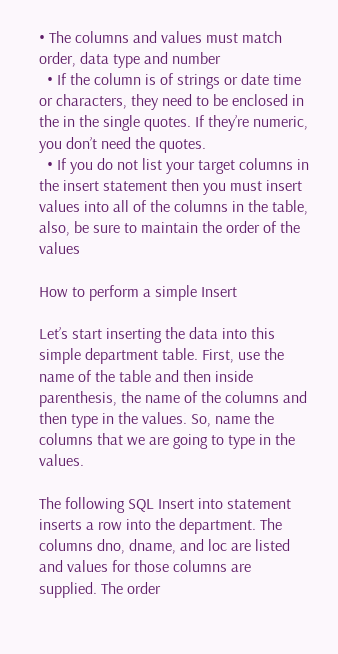• The columns and values must match order, data type and number
  • If the column is of strings or date time or characters, they need to be enclosed in the in the single quotes. If they’re numeric, you don’t need the quotes.
  • If you do not list your target columns in the insert statement then you must insert values into all of the columns in the table, also, be sure to maintain the order of the values

How to perform a simple Insert

Let’s start inserting the data into this simple department table. First, use the name of the table and then inside parenthesis, the name of the columns and then type in the values. So, name the columns that we are going to type in the values.

The following SQL Insert into statement inserts a row into the department. The columns dno, dname, and loc are listed and values for those columns are supplied. The order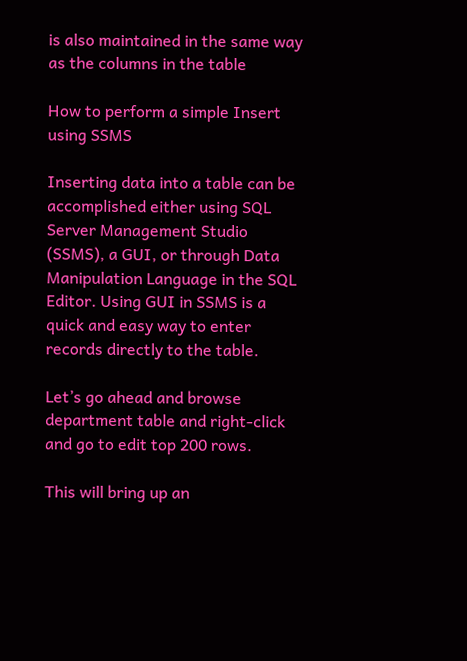is also maintained in the same way as the columns in the table

How to perform a simple Insert using SSMS

Inserting data into a table can be accomplished either using SQL Server Management Studio (SSMS), a GUI, or through Data Manipulation Language in the SQL Editor. Using GUI in SSMS is a quick and easy way to enter records directly to the table.

Let’s go ahead and browse department table and right-click and go to edit top 200 rows.

This will bring up an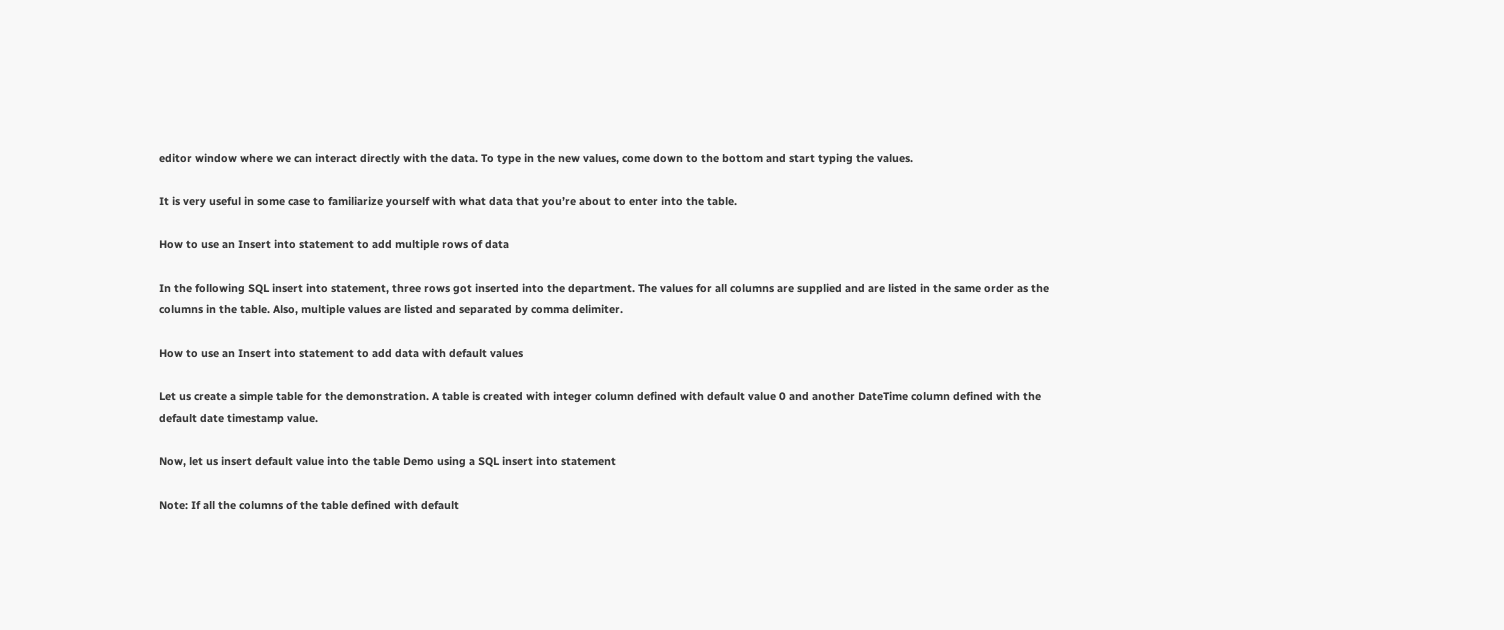editor window where we can interact directly with the data. To type in the new values, come down to the bottom and start typing the values.

It is very useful in some case to familiarize yourself with what data that you’re about to enter into the table.

How to use an Insert into statement to add multiple rows of data

In the following SQL insert into statement, three rows got inserted into the department. The values for all columns are supplied and are listed in the same order as the columns in the table. Also, multiple values are listed and separated by comma delimiter.

How to use an Insert into statement to add data with default values

Let us create a simple table for the demonstration. A table is created with integer column defined with default value 0 and another DateTime column defined with the default date timestamp value.

Now, let us insert default value into the table Demo using a SQL insert into statement

Note: If all the columns of the table defined with default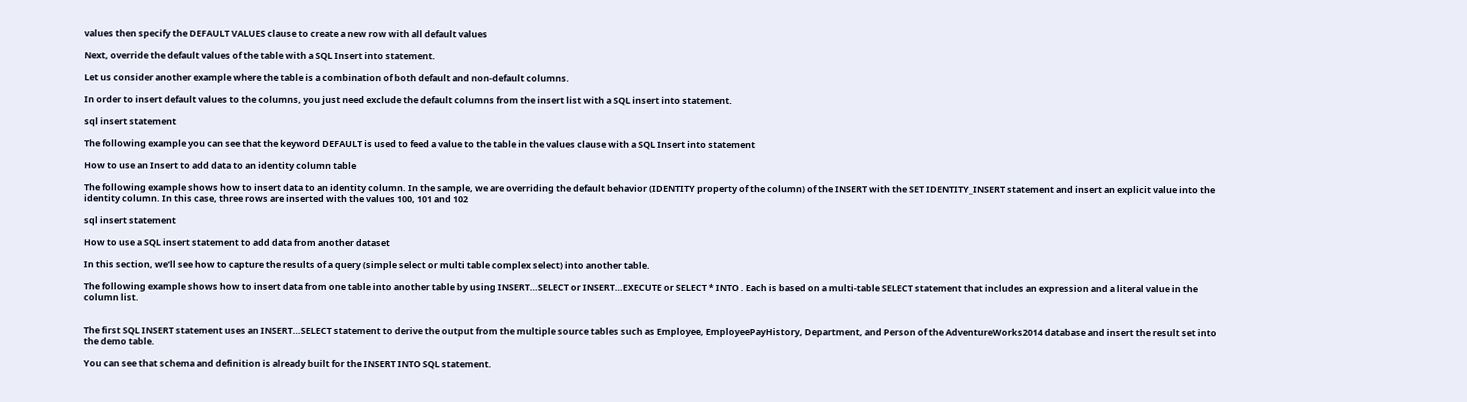values then specify the DEFAULT VALUES clause to create a new row with all default values

Next, override the default values of the table with a SQL Insert into statement.

Let us consider another example where the table is a combination of both default and non-default columns.

In order to insert default values to the columns, you just need exclude the default columns from the insert list with a SQL insert into statement.

sql insert statement

The following example you can see that the keyword DEFAULT is used to feed a value to the table in the values clause with a SQL Insert into statement

How to use an Insert to add data to an identity column table

The following example shows how to insert data to an identity column. In the sample, we are overriding the default behavior (IDENTITY property of the column) of the INSERT with the SET IDENTITY_INSERT statement and insert an explicit value into the identity column. In this case, three rows are inserted with the values 100, 101 and 102

sql insert statement

How to use a SQL insert statement to add data from another dataset

In this section, we’ll see how to capture the results of a query (simple select or multi table complex select) into another table.

The following example shows how to insert data from one table into another table by using INSERT…SELECT or INSERT…EXECUTE or SELECT * INTO . Each is based on a multi-table SELECT statement that includes an expression and a literal value in the column list.


The first SQL INSERT statement uses an INSERT…SELECT statement to derive the output from the multiple source tables such as Employee, EmployeePayHistory, Department, and Person of the AdventureWorks2014 database and insert the result set into the demo table.

You can see that schema and definition is already built for the INSERT INTO SQL statement.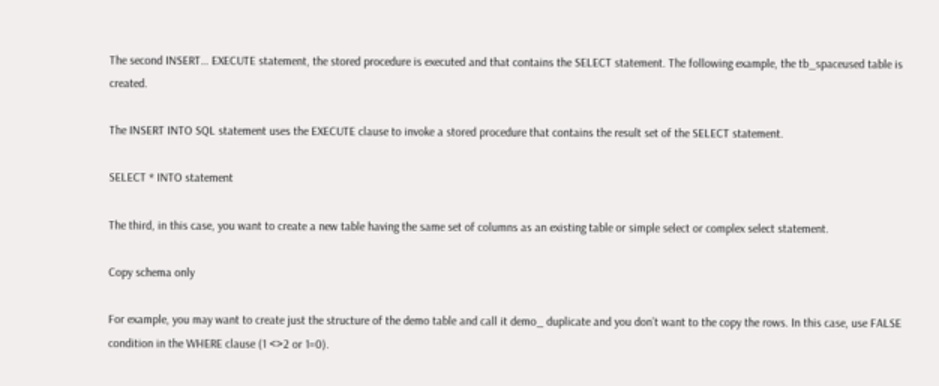The second INSERT… EXECUTE statement, the stored procedure is executed and that contains the SELECT statement. The following example, the tb_spaceused table is created.

The INSERT INTO SQL statement uses the EXECUTE clause to invoke a stored procedure that contains the result set of the SELECT statement.

SELECT * INTO statement

The third, in this case, you want to create a new table having the same set of columns as an existing table or simple select or complex select statement.

Copy schema only

For example, you may want to create just the structure of the demo table and call it demo_ duplicate and you don’t want to the copy the rows. In this case, use FALSE condition in the WHERE clause (1 <>2 or 1=0).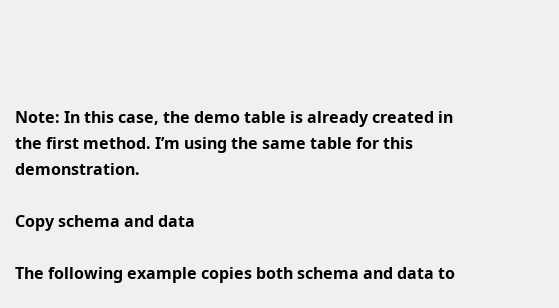Note: In this case, the demo table is already created in the first method. I’m using the same table for this demonstration.

Copy schema and data

The following example copies both schema and data to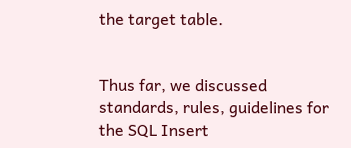the target table.


Thus far, we discussed standards, rules, guidelines for the SQL Insert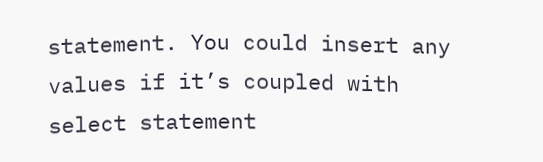statement. You could insert any values if it’s coupled with select statement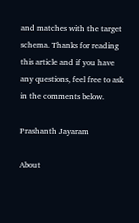and matches with the target schema. Thanks for reading this article and if you have any questions, feel free to ask in the comments below.

Prashanth Jayaram

About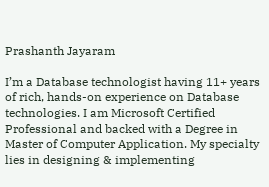Prashanth Jayaram

I’m a Database technologist having 11+ years of rich, hands-on experience on Database technologies. I am Microsoft Certified Professional and backed with a Degree in Master of Computer Application. My specialty lies in designing & implementing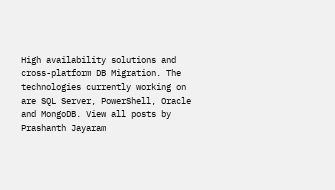High availability solutions and cross-platform DB Migration. The technologies currently working on are SQL Server, PowerShell, Oracle and MongoDB. View all posts by Prashanth Jayaram